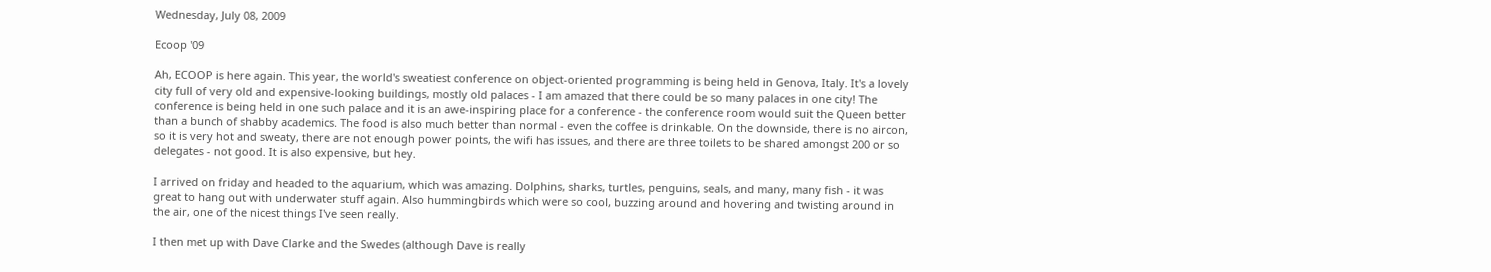Wednesday, July 08, 2009

Ecoop '09

Ah, ECOOP is here again. This year, the world's sweatiest conference on object-oriented programming is being held in Genova, Italy. It's a lovely city full of very old and expensive-looking buildings, mostly old palaces - I am amazed that there could be so many palaces in one city! The conference is being held in one such palace and it is an awe-inspiring place for a conference - the conference room would suit the Queen better than a bunch of shabby academics. The food is also much better than normal - even the coffee is drinkable. On the downside, there is no aircon, so it is very hot and sweaty, there are not enough power points, the wifi has issues, and there are three toilets to be shared amongst 200 or so delegates - not good. It is also expensive, but hey.

I arrived on friday and headed to the aquarium, which was amazing. Dolphins, sharks, turtles, penguins, seals, and many, many fish - it was great to hang out with underwater stuff again. Also hummingbirds which were so cool, buzzing around and hovering and twisting around in the air, one of the nicest things I've seen really.

I then met up with Dave Clarke and the Swedes (although Dave is really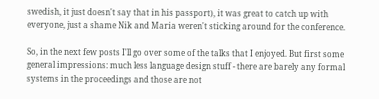swedish, it just doesn't say that in his passport), it was great to catch up with everyone, just a shame Nik and Maria weren't sticking around for the conference.

So, in the next few posts I'll go over some of the talks that I enjoyed. But first some general impressions: much less language design stuff - there are barely any formal systems in the proceedings and those are not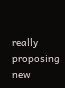really proposing new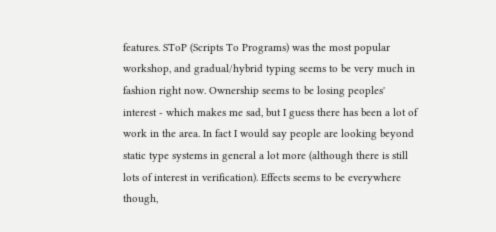features. SToP (Scripts To Programs) was the most popular workshop, and gradual/hybrid typing seems to be very much in fashion right now. Ownership seems to be losing peoples' interest - which makes me sad, but I guess there has been a lot of work in the area. In fact I would say people are looking beyond static type systems in general a lot more (although there is still lots of interest in verification). Effects seems to be everywhere though,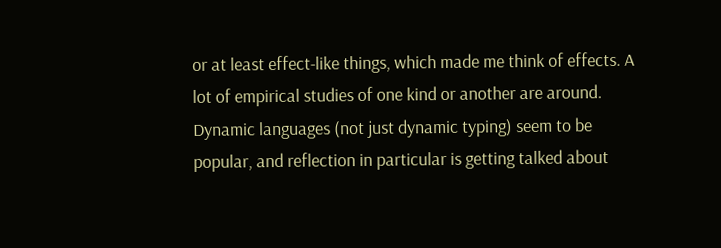or at least effect-like things, which made me think of effects. A lot of empirical studies of one kind or another are around. Dynamic languages (not just dynamic typing) seem to be popular, and reflection in particular is getting talked about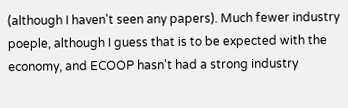(although I haven't seen any papers). Much fewer industry poeple, although I guess that is to be expected with the economy, and ECOOP hasn't had a strong industry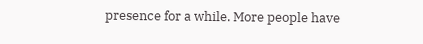presence for a while. More people have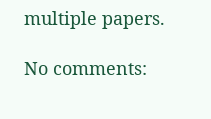multiple papers.

No comments: